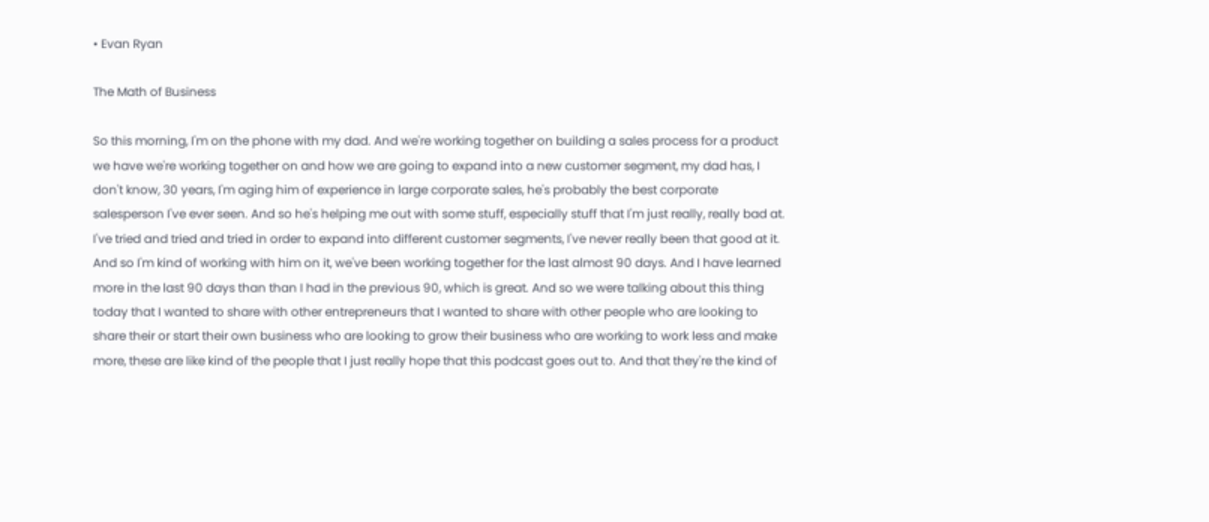• Evan Ryan

The Math of Business

So this morning, I'm on the phone with my dad. And we're working together on building a sales process for a product we have we're working together on and how we are going to expand into a new customer segment, my dad has, I don't know, 30 years, I'm aging him of experience in large corporate sales, he's probably the best corporate salesperson I've ever seen. And so he's helping me out with some stuff, especially stuff that I'm just really, really bad at. I've tried and tried and tried in order to expand into different customer segments, I've never really been that good at it. And so I'm kind of working with him on it, we've been working together for the last almost 90 days. And I have learned more in the last 90 days than than I had in the previous 90, which is great. And so we were talking about this thing today that I wanted to share with other entrepreneurs that I wanted to share with other people who are looking to share their or start their own business who are looking to grow their business who are working to work less and make more, these are like kind of the people that I just really hope that this podcast goes out to. And that they're the kind of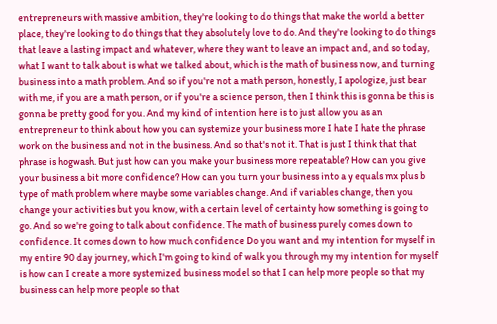entrepreneurs with massive ambition, they're looking to do things that make the world a better place, they're looking to do things that they absolutely love to do. And they're looking to do things that leave a lasting impact and whatever, where they want to leave an impact and, and so today, what I want to talk about is what we talked about, which is the math of business now, and turning business into a math problem. And so if you're not a math person, honestly, I apologize, just bear with me, if you are a math person, or if you're a science person, then I think this is gonna be this is gonna be pretty good for you. And my kind of intention here is to just allow you as an entrepreneur to think about how you can systemize your business more I hate I hate the phrase work on the business and not in the business. And so that's not it. That is just I think that that phrase is hogwash. But just how can you make your business more repeatable? How can you give your business a bit more confidence? How can you turn your business into a y equals mx plus b type of math problem where maybe some variables change. And if variables change, then you change your activities but you know, with a certain level of certainty how something is going to go. And so we're going to talk about confidence. The math of business purely comes down to confidence. It comes down to how much confidence Do you want and my intention for myself in my entire 90 day journey, which I'm going to kind of walk you through my my intention for myself is how can I create a more systemized business model so that I can help more people so that my business can help more people so that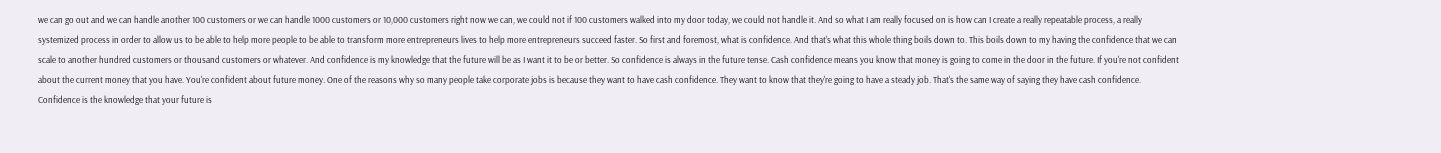we can go out and we can handle another 100 customers or we can handle 1000 customers or 10,000 customers right now we can, we could not if 100 customers walked into my door today, we could not handle it. And so what I am really focused on is how can I create a really repeatable process, a really systemized process in order to allow us to be able to help more people to be able to transform more entrepreneurs lives to help more entrepreneurs succeed faster. So first and foremost, what is confidence. And that's what this whole thing boils down to. This boils down to my having the confidence that we can scale to another hundred customers or thousand customers or whatever. And confidence is my knowledge that the future will be as I want it to be or better. So confidence is always in the future tense. Cash confidence means you know that money is going to come in the door in the future. If you're not confident about the current money that you have. You're confident about future money. One of the reasons why so many people take corporate jobs is because they want to have cash confidence. They want to know that they're going to have a steady job. That's the same way of saying they have cash confidence. Confidence is the knowledge that your future is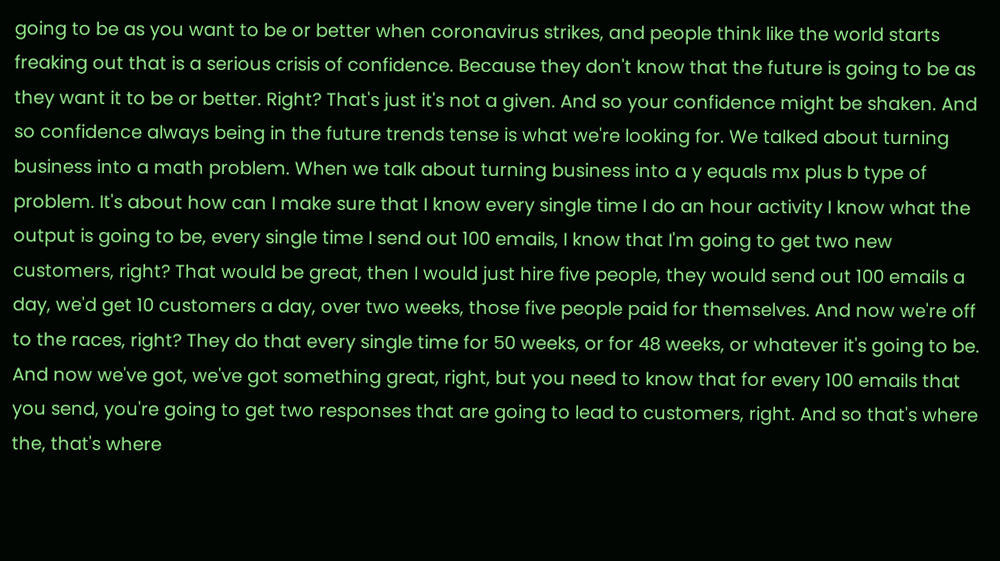going to be as you want to be or better when coronavirus strikes, and people think like the world starts freaking out that is a serious crisis of confidence. Because they don't know that the future is going to be as they want it to be or better. Right? That's just it's not a given. And so your confidence might be shaken. And so confidence always being in the future trends tense is what we're looking for. We talked about turning business into a math problem. When we talk about turning business into a y equals mx plus b type of problem. It's about how can I make sure that I know every single time I do an hour activity I know what the output is going to be, every single time I send out 100 emails, I know that I'm going to get two new customers, right? That would be great, then I would just hire five people, they would send out 100 emails a day, we'd get 10 customers a day, over two weeks, those five people paid for themselves. And now we're off to the races, right? They do that every single time for 50 weeks, or for 48 weeks, or whatever it's going to be. And now we've got, we've got something great, right, but you need to know that for every 100 emails that you send, you're going to get two responses that are going to lead to customers, right. And so that's where the, that's where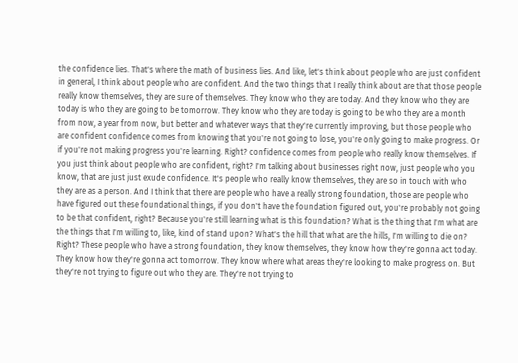the confidence lies. That's where the math of business lies. And like, let's think about people who are just confident in general, I think about people who are confident. And the two things that I really think about are that those people really know themselves, they are sure of themselves. They know who they are today. And they know who they are today is who they are going to be tomorrow. They know who they are today is going to be who they are a month from now, a year from now, but better and whatever ways that they're currently improving, but those people who are confident confidence comes from knowing that you're not going to lose, you're only going to make progress. Or if you're not making progress you're learning. Right? confidence comes from people who really know themselves. If you just think about people who are confident, right? I'm talking about businesses right now, just people who you know, that are just just exude confidence. It's people who really know themselves, they are so in touch with who they are as a person. And I think that there are people who have a really strong foundation, those are people who have figured out these foundational things, if you don't have the foundation figured out, you're probably not going to be that confident, right? Because you're still learning what is this foundation? What is the thing that I'm what are the things that I'm willing to, like, kind of stand upon? What's the hill that what are the hills, I'm willing to die on? Right? These people who have a strong foundation, they know themselves, they know how they're gonna act today. They know how they're gonna act tomorrow. They know where what areas they're looking to make progress on. But they're not trying to figure out who they are. They're not trying to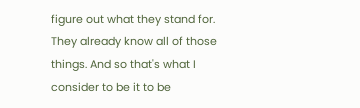figure out what they stand for. They already know all of those things. And so that's what I consider to be it to be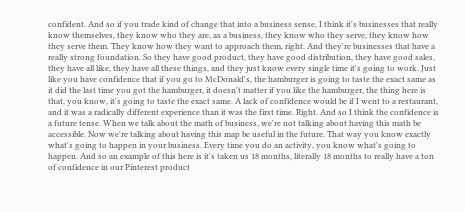confident. And so if you trade kind of change that into a business sense, I think it's businesses that really know themselves, they know who they are, as a business, they know who they serve, they know how they serve them. They know how they want to approach them, right. And they're businesses that have a really strong foundation. So they have good product, they have good distribution, they have good sales, they have all like, they have all these things, and they just know every single time it's going to work. Just like you have confidence that if you go to McDonald's, the hamburger is going to taste the exact same as it did the last time you got the hamburger, it doesn't matter if you like the hamburger, the thing here is that, you know, it's going to taste the exact same. A lack of confidence would be if I went to a restaurant, and it was a radically different experience than it was the first time. Right. And so I think the confidence is a future tense. When we talk about the math of business, we're not talking about having this math be accessible. Now we're talking about having this map be useful in the future. That way you know exactly what's going to happen in your business. Every time you do an activity, you know what's going to happen. And so an example of this here is it's taken us 18 months, literally 18 months to really have a ton of confidence in our Pinterest product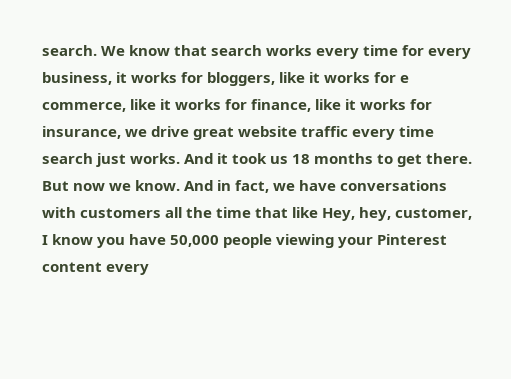search. We know that search works every time for every business, it works for bloggers, like it works for e commerce, like it works for finance, like it works for insurance, we drive great website traffic every time search just works. And it took us 18 months to get there. But now we know. And in fact, we have conversations with customers all the time that like Hey, hey, customer, I know you have 50,000 people viewing your Pinterest content every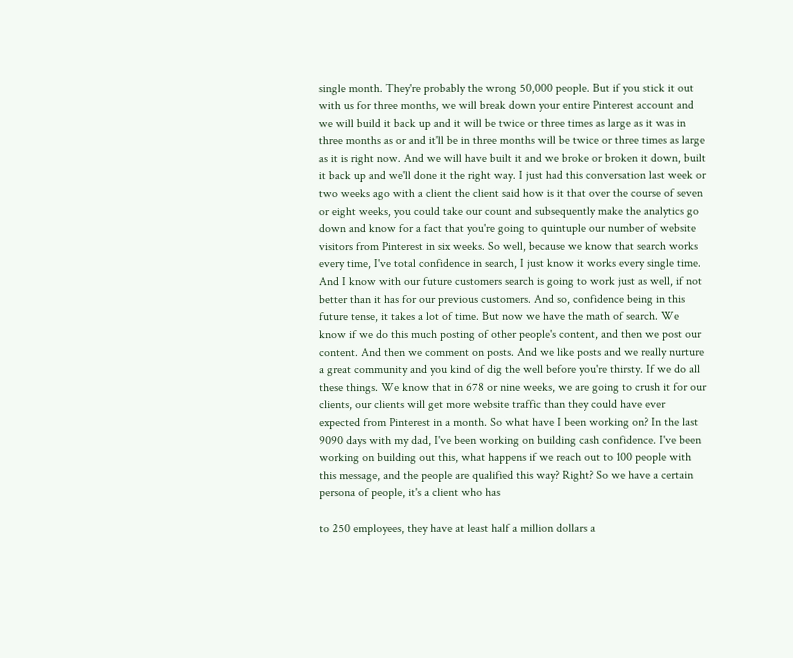single month. They're probably the wrong 50,000 people. But if you stick it out with us for three months, we will break down your entire Pinterest account and we will build it back up and it will be twice or three times as large as it was in three months as or and it'll be in three months will be twice or three times as large as it is right now. And we will have built it and we broke or broken it down, built it back up and we'll done it the right way. I just had this conversation last week or two weeks ago with a client the client said how is it that over the course of seven or eight weeks, you could take our count and subsequently make the analytics go down and know for a fact that you're going to quintuple our number of website visitors from Pinterest in six weeks. So well, because we know that search works every time, I've total confidence in search, I just know it works every single time. And I know with our future customers search is going to work just as well, if not better than it has for our previous customers. And so, confidence being in this future tense, it takes a lot of time. But now we have the math of search. We know if we do this much posting of other people's content, and then we post our content. And then we comment on posts. And we like posts and we really nurture a great community and you kind of dig the well before you're thirsty. If we do all these things. We know that in 678 or nine weeks, we are going to crush it for our clients, our clients will get more website traffic than they could have ever expected from Pinterest in a month. So what have I been working on? In the last 9090 days with my dad, I've been working on building cash confidence. I've been working on building out this, what happens if we reach out to 100 people with this message, and the people are qualified this way? Right? So we have a certain persona of people, it's a client who has

to 250 employees, they have at least half a million dollars a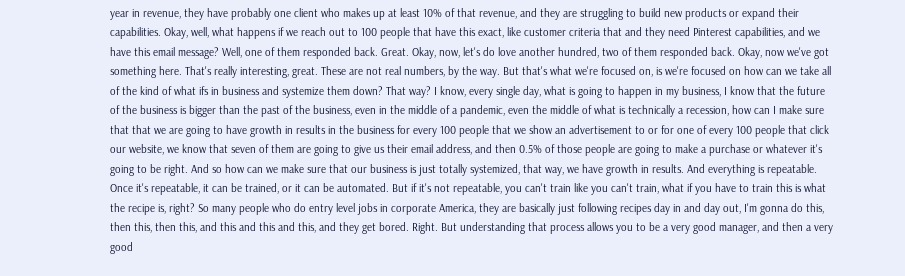year in revenue, they have probably one client who makes up at least 10% of that revenue, and they are struggling to build new products or expand their capabilities. Okay, well, what happens if we reach out to 100 people that have this exact, like customer criteria that and they need Pinterest capabilities, and we have this email message? Well, one of them responded back. Great. Okay, now, let's do love another hundred, two of them responded back. Okay, now we've got something here. That's really interesting, great. These are not real numbers, by the way. But that's what we're focused on, is we're focused on how can we take all of the kind of what ifs in business and systemize them down? That way? I know, every single day, what is going to happen in my business, I know that the future of the business is bigger than the past of the business, even in the middle of a pandemic, even the middle of what is technically a recession, how can I make sure that that we are going to have growth in results in the business for every 100 people that we show an advertisement to or for one of every 100 people that click our website, we know that seven of them are going to give us their email address, and then 0.5% of those people are going to make a purchase or whatever it's going to be right. And so how can we make sure that our business is just totally systemized, that way, we have growth in results. And everything is repeatable. Once it's repeatable, it can be trained, or it can be automated. But if it's not repeatable, you can't train like you can't train, what if you have to train this is what the recipe is, right? So many people who do entry level jobs in corporate America, they are basically just following recipes day in and day out, I'm gonna do this, then this, then this, and this and this and this, and they get bored. Right. But understanding that process allows you to be a very good manager, and then a very good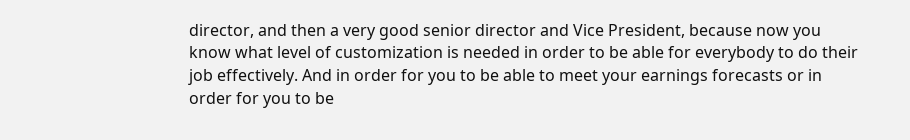director, and then a very good senior director and Vice President, because now you know what level of customization is needed in order to be able for everybody to do their job effectively. And in order for you to be able to meet your earnings forecasts or in order for you to be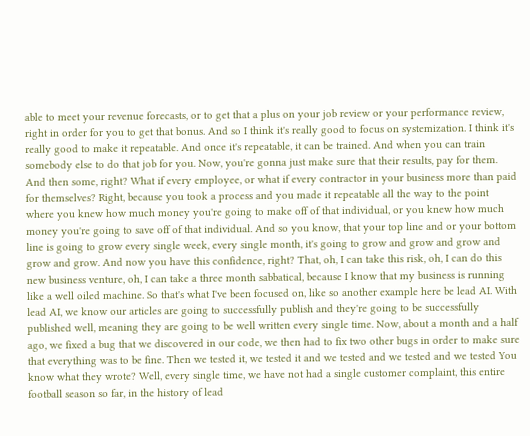able to meet your revenue forecasts, or to get that a plus on your job review or your performance review, right in order for you to get that bonus. And so I think it's really good to focus on systemization. I think it's really good to make it repeatable. And once it's repeatable, it can be trained. And when you can train somebody else to do that job for you. Now, you're gonna just make sure that their results, pay for them. And then some, right? What if every employee, or what if every contractor in your business more than paid for themselves? Right, because you took a process and you made it repeatable all the way to the point where you knew how much money you're going to make off of that individual, or you knew how much money you're going to save off of that individual. And so you know, that your top line and or your bottom line is going to grow every single week, every single month, it's going to grow and grow and grow and grow and grow. And now you have this confidence, right? That, oh, I can take this risk, oh, I can do this new business venture, oh, I can take a three month sabbatical, because I know that my business is running like a well oiled machine. So that's what I've been focused on, like so another example here be lead AI. With lead AI, we know our articles are going to successfully publish and they're going to be successfully published well, meaning they are going to be well written every single time. Now, about a month and a half ago, we fixed a bug that we discovered in our code, we then had to fix two other bugs in order to make sure that everything was to be fine. Then we tested it, we tested it and we tested and we tested and we tested You know what they wrote? Well, every single time, we have not had a single customer complaint, this entire football season so far, in the history of lead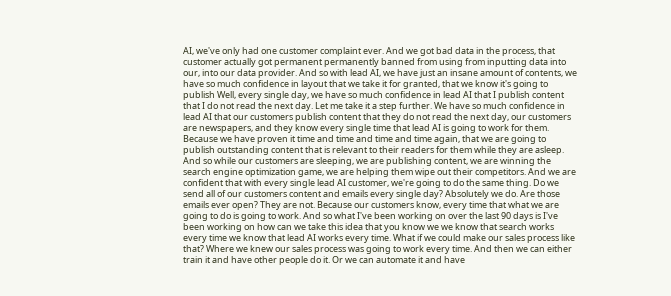AI, we've only had one customer complaint ever. And we got bad data in the process, that customer actually got permanent permanently banned from using from inputting data into our, into our data provider. And so with lead AI, we have just an insane amount of contents, we have so much confidence in layout that we take it for granted, that we know it's going to publish Well, every single day, we have so much confidence in lead AI that I publish content that I do not read the next day. Let me take it a step further. We have so much confidence in lead AI that our customers publish content that they do not read the next day, our customers are newspapers, and they know every single time that lead AI is going to work for them. Because we have proven it time and time and time and time again, that we are going to publish outstanding content that is relevant to their readers for them while they are asleep. And so while our customers are sleeping, we are publishing content, we are winning the search engine optimization game, we are helping them wipe out their competitors. And we are confident that with every single lead AI customer, we're going to do the same thing. Do we send all of our customers content and emails every single day? Absolutely we do. Are those emails ever open? They are not. Because our customers know, every time that what we are going to do is going to work. And so what I've been working on over the last 90 days is I've been working on how can we take this idea that you know we we know that search works every time we know that lead AI works every time. What if we could make our sales process like that? Where we knew our sales process was going to work every time. And then we can either train it and have other people do it. Or we can automate it and have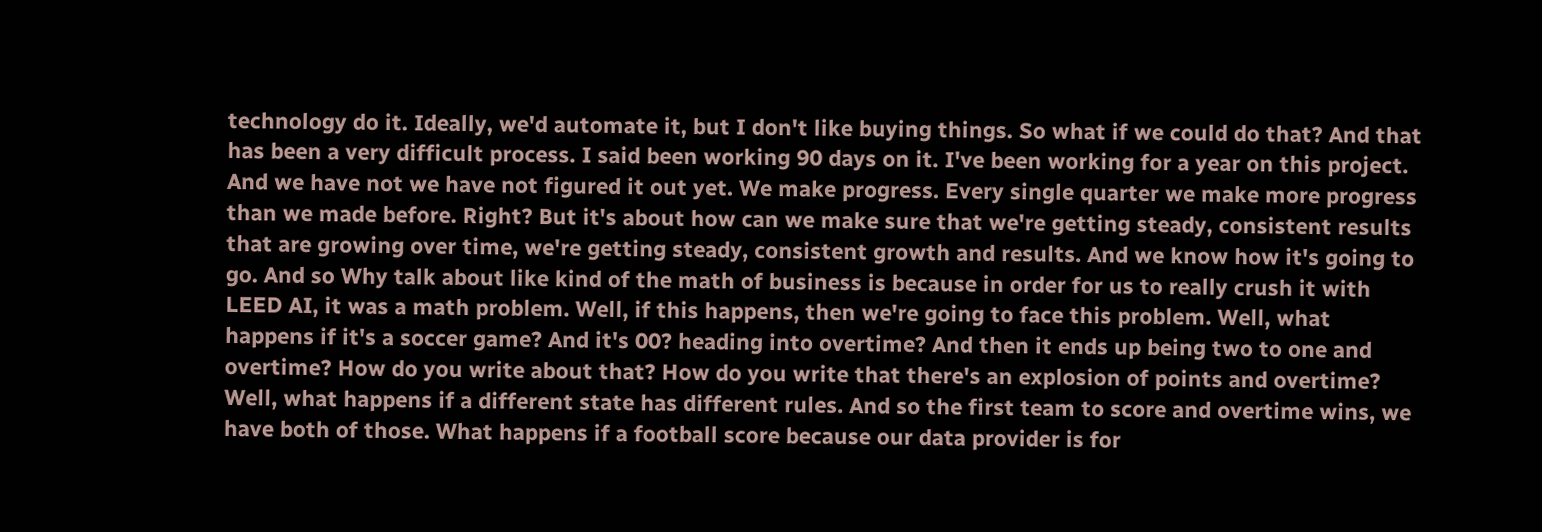technology do it. Ideally, we'd automate it, but I don't like buying things. So what if we could do that? And that has been a very difficult process. I said been working 90 days on it. I've been working for a year on this project. And we have not we have not figured it out yet. We make progress. Every single quarter we make more progress than we made before. Right? But it's about how can we make sure that we're getting steady, consistent results that are growing over time, we're getting steady, consistent growth and results. And we know how it's going to go. And so Why talk about like kind of the math of business is because in order for us to really crush it with LEED AI, it was a math problem. Well, if this happens, then we're going to face this problem. Well, what happens if it's a soccer game? And it's 00? heading into overtime? And then it ends up being two to one and overtime? How do you write about that? How do you write that there's an explosion of points and overtime? Well, what happens if a different state has different rules. And so the first team to score and overtime wins, we have both of those. What happens if a football score because our data provider is for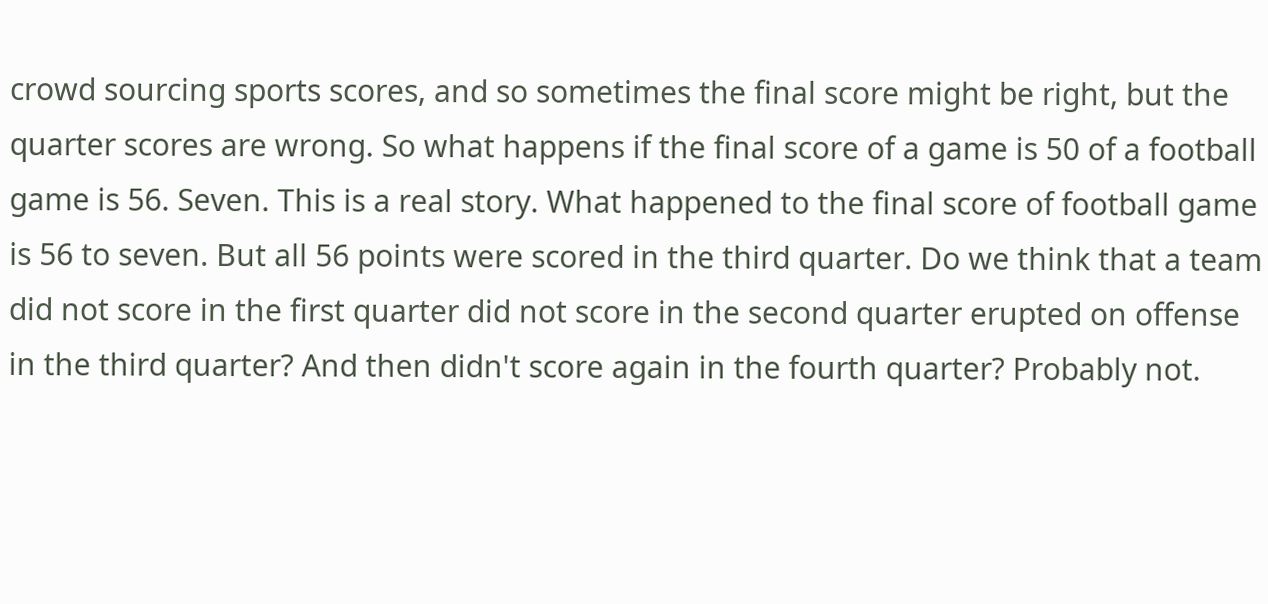crowd sourcing sports scores, and so sometimes the final score might be right, but the quarter scores are wrong. So what happens if the final score of a game is 50 of a football game is 56. Seven. This is a real story. What happened to the final score of football game is 56 to seven. But all 56 points were scored in the third quarter. Do we think that a team did not score in the first quarter did not score in the second quarter erupted on offense in the third quarter? And then didn't score again in the fourth quarter? Probably not.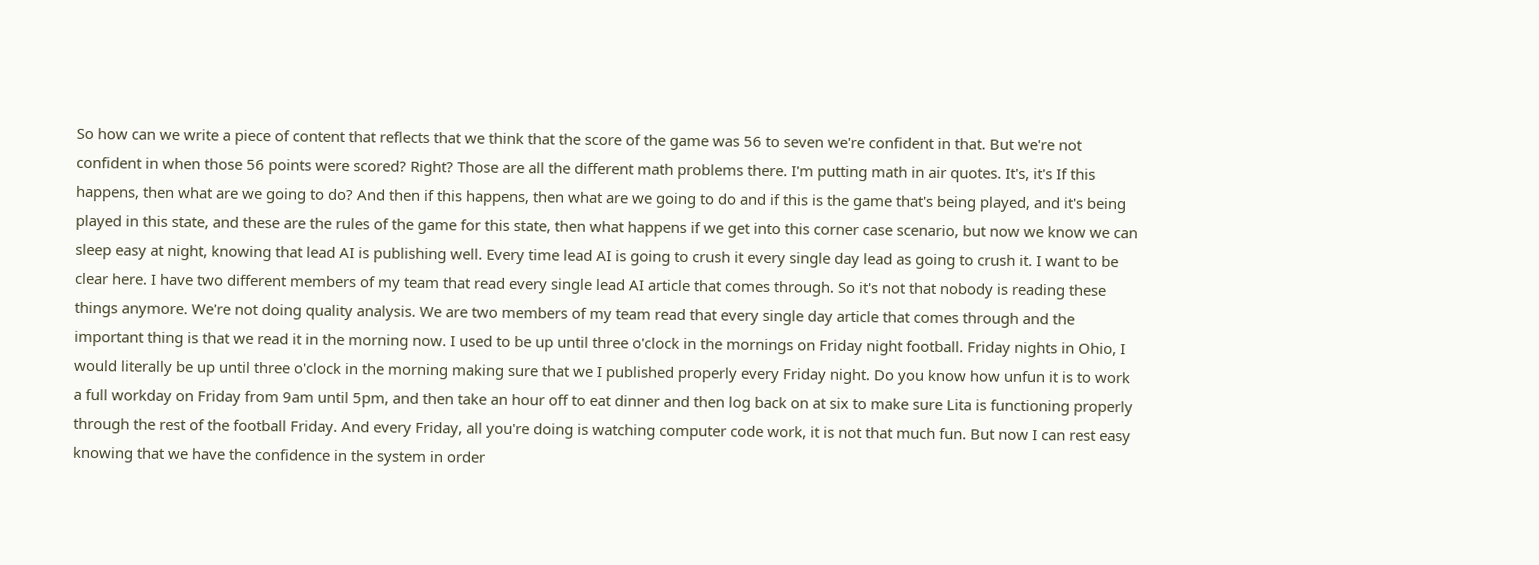So how can we write a piece of content that reflects that we think that the score of the game was 56 to seven we're confident in that. But we're not confident in when those 56 points were scored? Right? Those are all the different math problems there. I'm putting math in air quotes. It's, it's If this happens, then what are we going to do? And then if this happens, then what are we going to do and if this is the game that's being played, and it's being played in this state, and these are the rules of the game for this state, then what happens if we get into this corner case scenario, but now we know we can sleep easy at night, knowing that lead AI is publishing well. Every time lead AI is going to crush it every single day lead as going to crush it. I want to be clear here. I have two different members of my team that read every single lead AI article that comes through. So it's not that nobody is reading these things anymore. We're not doing quality analysis. We are two members of my team read that every single day article that comes through and the important thing is that we read it in the morning now. I used to be up until three o'clock in the mornings on Friday night football. Friday nights in Ohio, I would literally be up until three o'clock in the morning making sure that we I published properly every Friday night. Do you know how unfun it is to work a full workday on Friday from 9am until 5pm, and then take an hour off to eat dinner and then log back on at six to make sure Lita is functioning properly through the rest of the football Friday. And every Friday, all you're doing is watching computer code work, it is not that much fun. But now I can rest easy knowing that we have the confidence in the system in order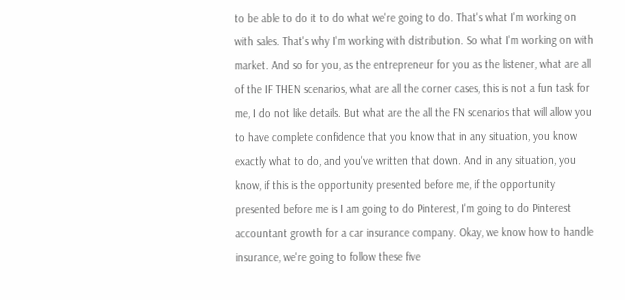to be able to do it to do what we're going to do. That's what I'm working on with sales. That's why I'm working with distribution. So what I'm working on with market. And so for you, as the entrepreneur for you as the listener, what are all of the IF THEN scenarios, what are all the corner cases, this is not a fun task for me, I do not like details. But what are the all the FN scenarios that will allow you to have complete confidence that you know that in any situation, you know exactly what to do, and you've written that down. And in any situation, you know, if this is the opportunity presented before me, if the opportunity presented before me is I am going to do Pinterest, I'm going to do Pinterest accountant growth for a car insurance company. Okay, we know how to handle insurance, we're going to follow these five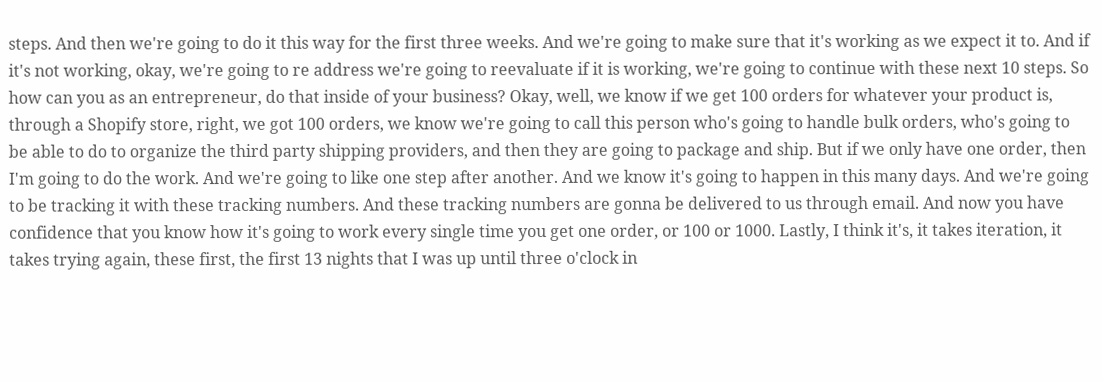steps. And then we're going to do it this way for the first three weeks. And we're going to make sure that it's working as we expect it to. And if it's not working, okay, we're going to re address we're going to reevaluate if it is working, we're going to continue with these next 10 steps. So how can you as an entrepreneur, do that inside of your business? Okay, well, we know if we get 100 orders for whatever your product is, through a Shopify store, right, we got 100 orders, we know we're going to call this person who's going to handle bulk orders, who's going to be able to do to organize the third party shipping providers, and then they are going to package and ship. But if we only have one order, then I'm going to do the work. And we're going to like one step after another. And we know it's going to happen in this many days. And we're going to be tracking it with these tracking numbers. And these tracking numbers are gonna be delivered to us through email. And now you have confidence that you know how it's going to work every single time you get one order, or 100 or 1000. Lastly, I think it's, it takes iteration, it takes trying again, these first, the first 13 nights that I was up until three o'clock in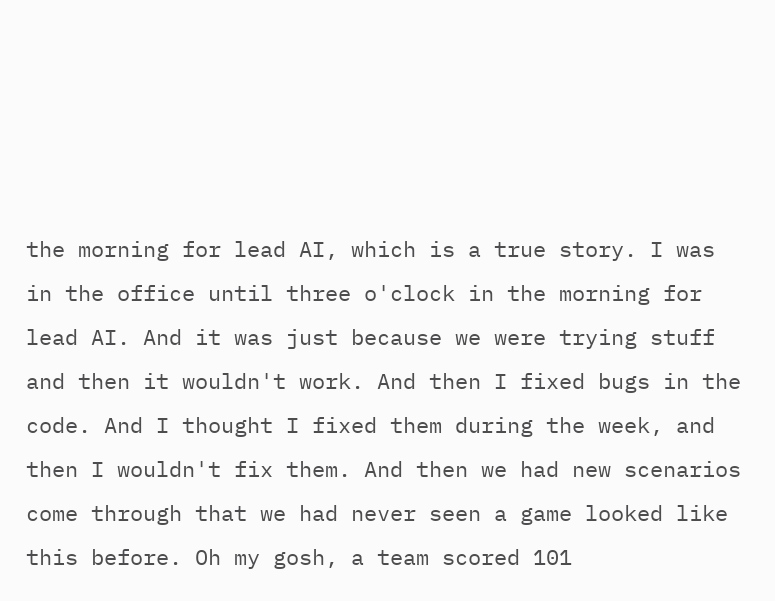the morning for lead AI, which is a true story. I was in the office until three o'clock in the morning for lead AI. And it was just because we were trying stuff and then it wouldn't work. And then I fixed bugs in the code. And I thought I fixed them during the week, and then I wouldn't fix them. And then we had new scenarios come through that we had never seen a game looked like this before. Oh my gosh, a team scored 101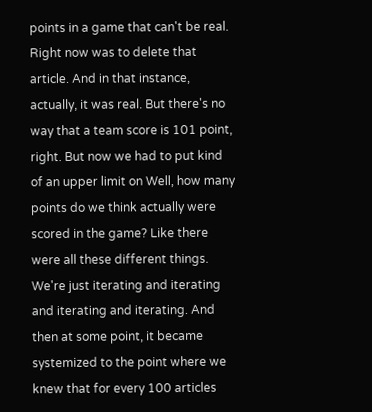points in a game that can't be real. Right now was to delete that article. And in that instance, actually, it was real. But there's no way that a team score is 101 point, right. But now we had to put kind of an upper limit on Well, how many points do we think actually were scored in the game? Like there were all these different things. We're just iterating and iterating and iterating and iterating. And then at some point, it became systemized to the point where we knew that for every 100 articles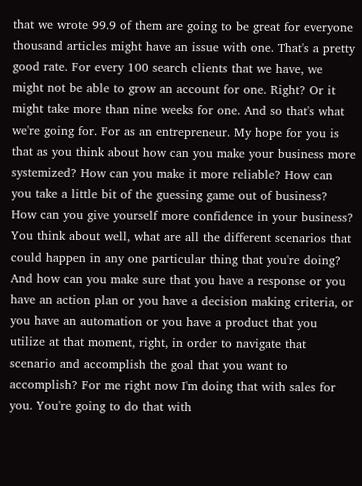that we wrote 99.9 of them are going to be great for everyone thousand articles might have an issue with one. That's a pretty good rate. For every 100 search clients that we have, we might not be able to grow an account for one. Right? Or it might take more than nine weeks for one. And so that's what we're going for. For as an entrepreneur. My hope for you is that as you think about how can you make your business more systemized? How can you make it more reliable? How can you take a little bit of the guessing game out of business? How can you give yourself more confidence in your business? You think about well, what are all the different scenarios that could happen in any one particular thing that you're doing? And how can you make sure that you have a response or you have an action plan or you have a decision making criteria, or you have an automation or you have a product that you utilize at that moment, right, in order to navigate that scenario and accomplish the goal that you want to accomplish? For me right now I'm doing that with sales for you. You're going to do that with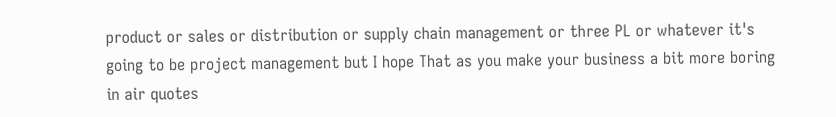product or sales or distribution or supply chain management or three PL or whatever it's going to be project management but I hope That as you make your business a bit more boring in air quotes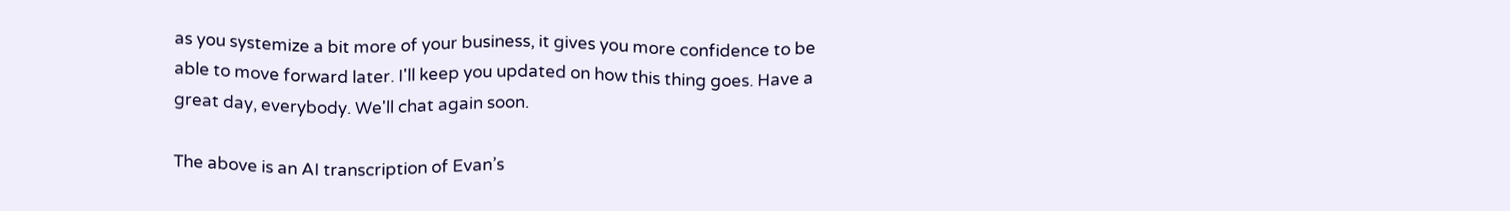as you systemize a bit more of your business, it gives you more confidence to be able to move forward later. I'll keep you updated on how this thing goes. Have a great day, everybody. We'll chat again soon.

The above is an AI transcription of Evan’s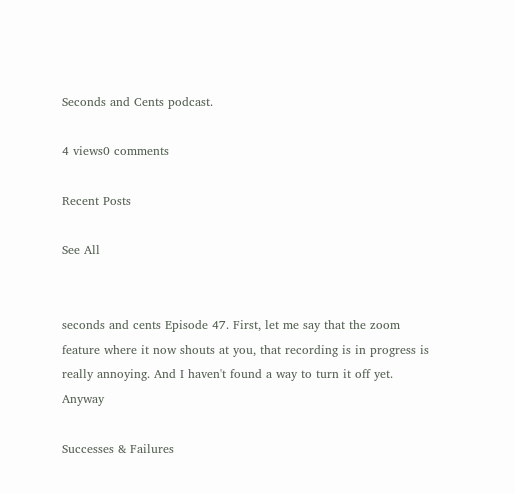Seconds and Cents podcast.

4 views0 comments

Recent Posts

See All


seconds and cents Episode 47. First, let me say that the zoom feature where it now shouts at you, that recording is in progress is really annoying. And I haven't found a way to turn it off yet. Anyway

Successes & Failures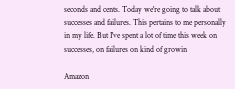seconds and cents. Today we're going to talk about successes and failures. This pertains to me personally in my life. But I've spent a lot of time this week on successes, on failures on kind of growin

Amazon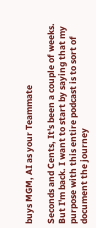buys MGM, AI as your Teammate

Seconds and Cents, It's been a couple of weeks. But I'm back. I want to start by saying that my purpose with this entire podcast is to sort of document the journey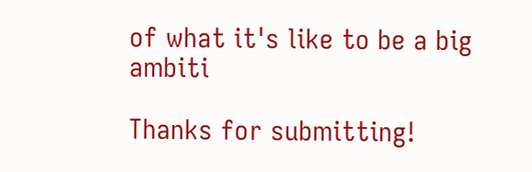of what it's like to be a big ambiti

Thanks for submitting!